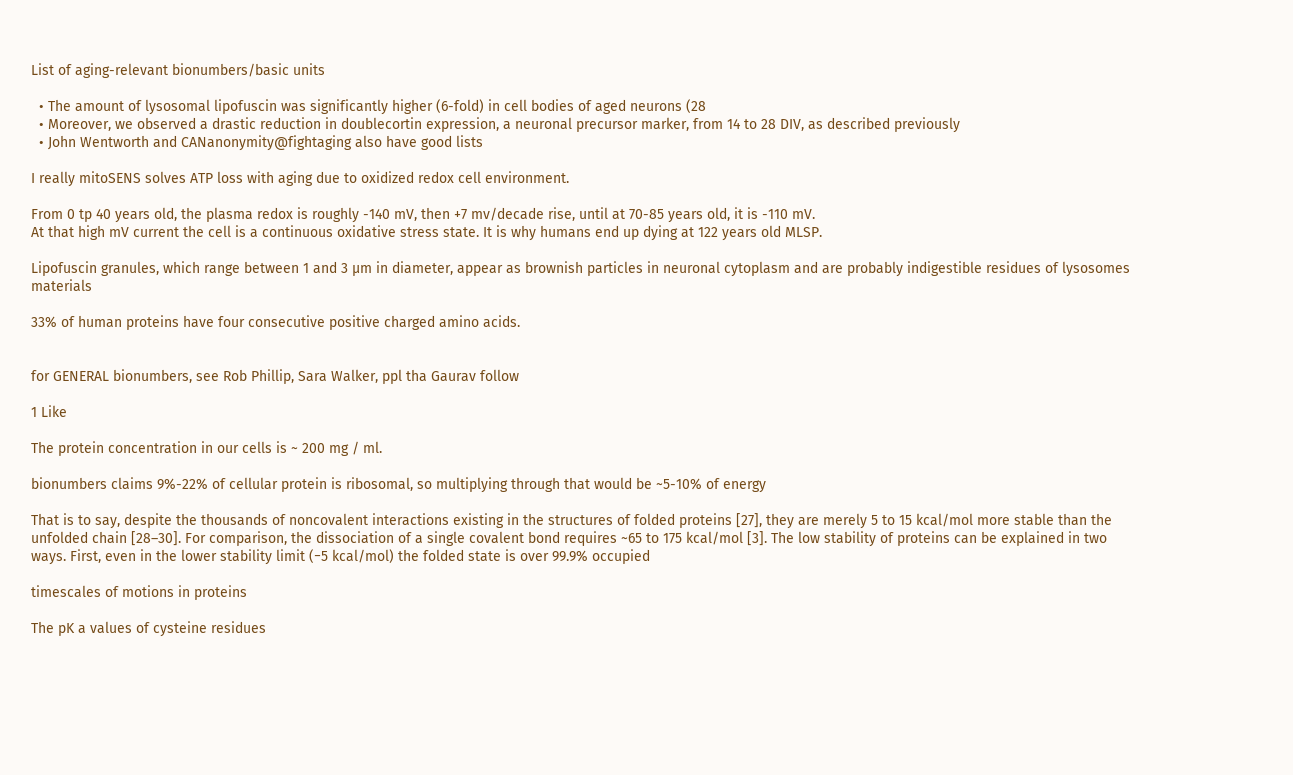List of aging-relevant bionumbers/basic units

  • The amount of lysosomal lipofuscin was significantly higher (6-fold) in cell bodies of aged neurons (28
  • Moreover, we observed a drastic reduction in doublecortin expression, a neuronal precursor marker, from 14 to 28 DIV, as described previously
  • John Wentworth and CANanonymity@fightaging also have good lists

I really mitoSENS solves ATP loss with aging due to oxidized redox cell environment.

From 0 tp 40 years old, the plasma redox is roughly -140 mV, then +7 mv/decade rise, until at 70-85 years old, it is -110 mV.
At that high mV current the cell is a continuous oxidative stress state. It is why humans end up dying at 122 years old MLSP.

Lipofuscin granules, which range between 1 and 3 μm in diameter, appear as brownish particles in neuronal cytoplasm and are probably indigestible residues of lysosomes materials

33% of human proteins have four consecutive positive charged amino acids.


for GENERAL bionumbers, see Rob Phillip, Sara Walker, ppl tha Gaurav follow

1 Like

The protein concentration in our cells is ~ 200 mg / ml.

bionumbers claims 9%-22% of cellular protein is ribosomal, so multiplying through that would be ~5-10% of energy

That is to say, despite the thousands of noncovalent interactions existing in the structures of folded proteins [27], they are merely 5 to 15 kcal/mol more stable than the unfolded chain [28–30]. For comparison, the dissociation of a single covalent bond requires ~65 to 175 kcal/mol [3]. The low stability of proteins can be explained in two ways. First, even in the lower stability limit (−5 kcal/mol) the folded state is over 99.9% occupied

timescales of motions in proteins

The pK a values of cysteine residues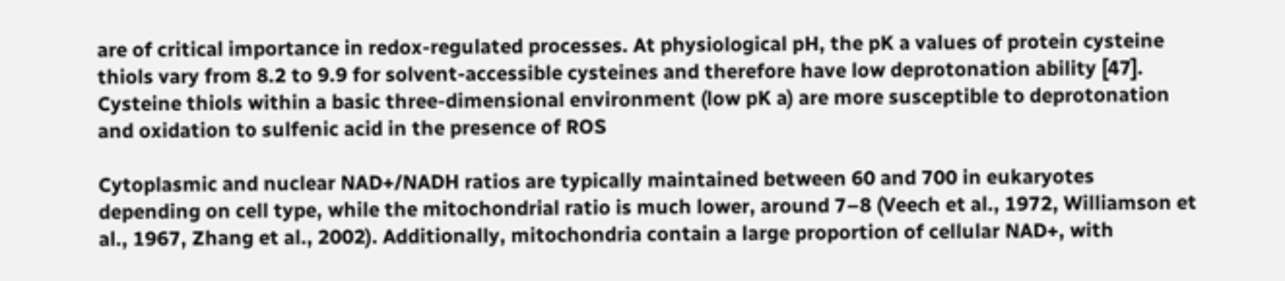are of critical importance in redox-regulated processes. At physiological pH, the pK a values of protein cysteine thiols vary from 8.2 to 9.9 for solvent-accessible cysteines and therefore have low deprotonation ability [47]. Cysteine thiols within a basic three-dimensional environment (low pK a) are more susceptible to deprotonation and oxidation to sulfenic acid in the presence of ROS

Cytoplasmic and nuclear NAD+/NADH ratios are typically maintained between 60 and 700 in eukaryotes depending on cell type, while the mitochondrial ratio is much lower, around 7–8 (Veech et al., 1972, Williamson et al., 1967, Zhang et al., 2002). Additionally, mitochondria contain a large proportion of cellular NAD+, with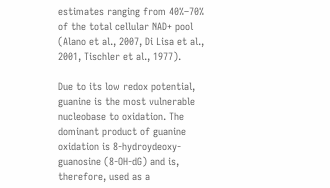estimates ranging from 40%–70% of the total cellular NAD+ pool (Alano et al., 2007, Di Lisa et al., 2001, Tischler et al., 1977).

Due to its low redox potential, guanine is the most vulnerable nucleobase to oxidation. The dominant product of guanine oxidation is 8-hydroydeoxy-guanosine (8-OH-dG) and is, therefore, used as a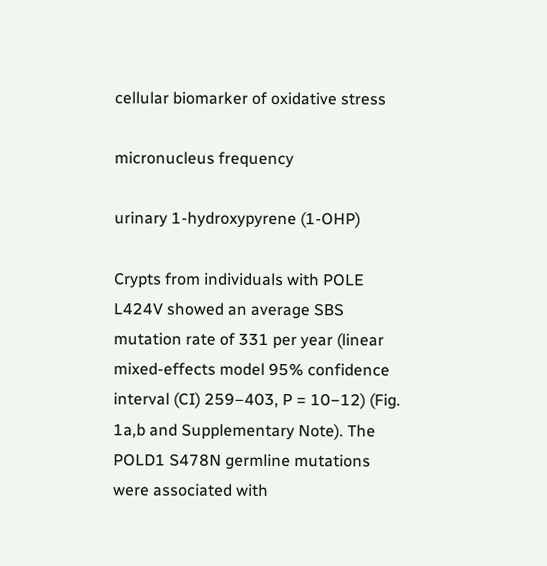cellular biomarker of oxidative stress

micronucleus frequency

urinary 1-hydroxypyrene (1-OHP)

Crypts from individuals with POLE L424V showed an average SBS mutation rate of 331 per year (linear mixed-effects model 95% confidence interval (CI) 259–403, P = 10−12) (Fig. 1a,b and Supplementary Note). The POLD1 S478N germline mutations were associated with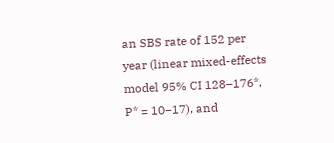an SBS rate of 152 per year (linear mixed-effects model 95% CI 128–176*, P* = 10−17), and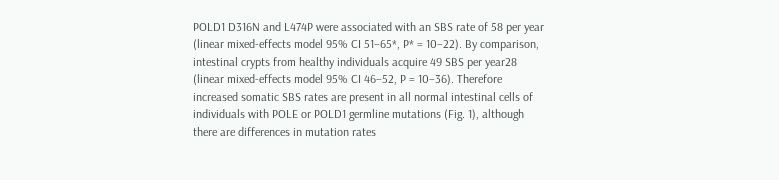POLD1 D316N and L474P were associated with an SBS rate of 58 per year (linear mixed-effects model 95% CI 51–65*, P* = 10−22). By comparison, intestinal crypts from healthy individuals acquire 49 SBS per year28 (linear mixed-effects model 95% CI 46–52, P = 10−36). Therefore increased somatic SBS rates are present in all normal intestinal cells of individuals with POLE or POLD1 germline mutations (Fig. 1), although there are differences in mutation rates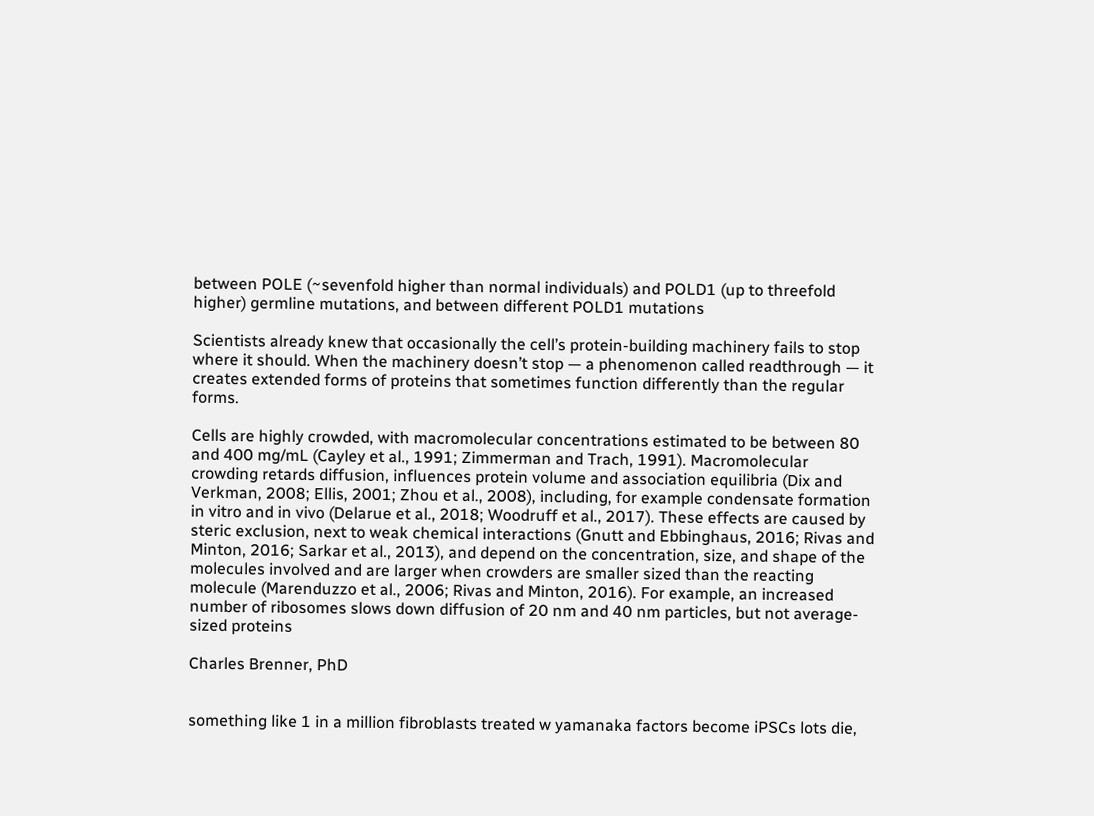between POLE (~sevenfold higher than normal individuals) and POLD1 (up to threefold higher) germline mutations, and between different POLD1 mutations

Scientists already knew that occasionally the cell’s protein-building machinery fails to stop where it should. When the machinery doesn’t stop — a phenomenon called readthrough — it creates extended forms of proteins that sometimes function differently than the regular forms.

Cells are highly crowded, with macromolecular concentrations estimated to be between 80 and 400 mg/mL (Cayley et al., 1991; Zimmerman and Trach, 1991). Macromolecular crowding retards diffusion, influences protein volume and association equilibria (Dix and Verkman, 2008; Ellis, 2001; Zhou et al., 2008), including, for example condensate formation in vitro and in vivo (Delarue et al., 2018; Woodruff et al., 2017). These effects are caused by steric exclusion, next to weak chemical interactions (Gnutt and Ebbinghaus, 2016; Rivas and Minton, 2016; Sarkar et al., 2013), and depend on the concentration, size, and shape of the molecules involved and are larger when crowders are smaller sized than the reacting molecule (Marenduzzo et al., 2006; Rivas and Minton, 2016). For example, an increased number of ribosomes slows down diffusion of 20 nm and 40 nm particles, but not average-sized proteins

Charles Brenner, PhD


something like 1 in a million fibroblasts treated w yamanaka factors become iPSCs lots die,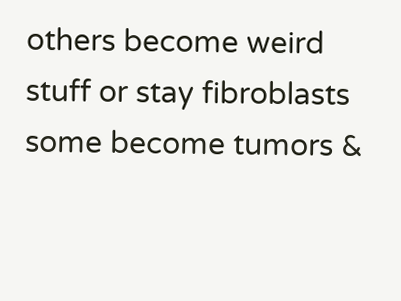others become weird stuff or stay fibroblasts some become tumors &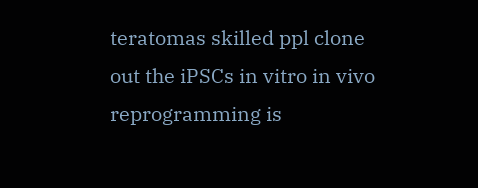teratomas skilled ppl clone out the iPSCs in vitro in vivo reprogramming is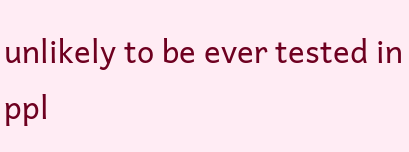unlikely to be ever tested in ppl